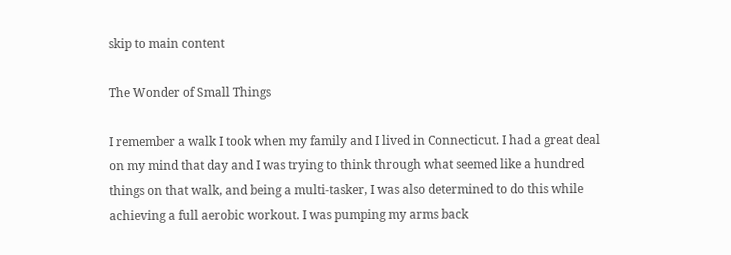skip to main content

The Wonder of Small Things

I remember a walk I took when my family and I lived in Connecticut. I had a great deal on my mind that day and I was trying to think through what seemed like a hundred things on that walk, and being a multi-tasker, I was also determined to do this while achieving a full aerobic workout. I was pumping my arms back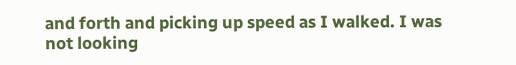and forth and picking up speed as I walked. I was not looking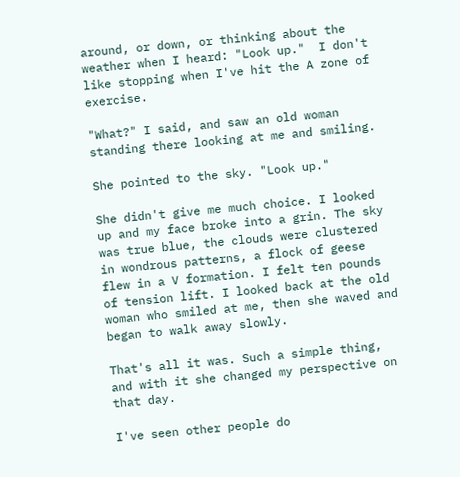around, or down, or thinking about the weather when I heard: "Look up."  I don't like stopping when I've hit the A zone of exercise.

"What?" I said, and saw an old woman standing there looking at me and smiling.

She pointed to the sky. "Look up."

She didn't give me much choice. I looked up and my face broke into a grin. The sky was true blue, the clouds were clustered in wondrous patterns, a flock of geese flew in a V formation. I felt ten pounds of tension lift. I looked back at the old woman who smiled at me, then she waved and began to walk away slowly.

That's all it was. Such a simple thing, and with it she changed my perspective on that day.

I've seen other people do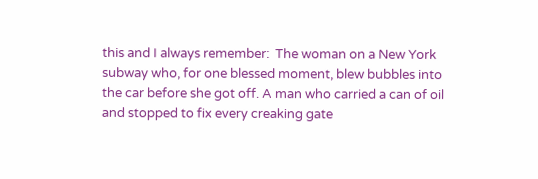this and I always remember:  The woman on a New York subway who, for one blessed moment, blew bubbles into the car before she got off. A man who carried a can of oil and stopped to fix every creaking gate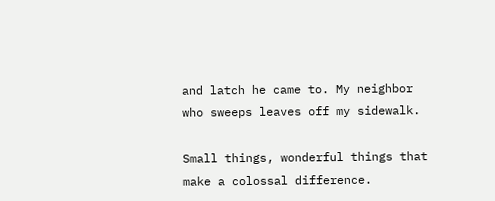and latch he came to. My neighbor who sweeps leaves off my sidewalk.

Small things, wonderful things that make a colossal difference.